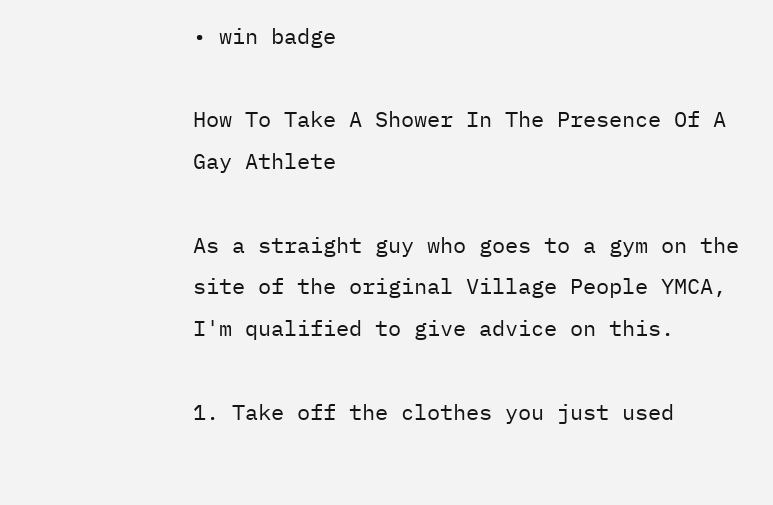• win badge

How To Take A Shower In The Presence Of A Gay Athlete

As a straight guy who goes to a gym on the site of the original Village People YMCA, I'm qualified to give advice on this.

1. Take off the clothes you just used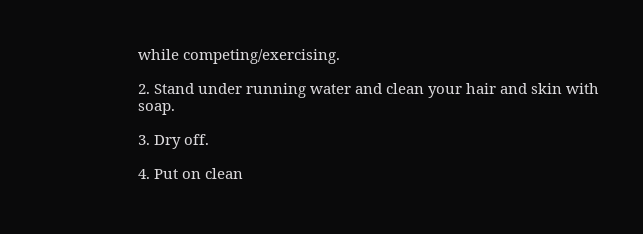while competing/exercising.

2. Stand under running water and clean your hair and skin with soap.

3. Dry off.

4. Put on clean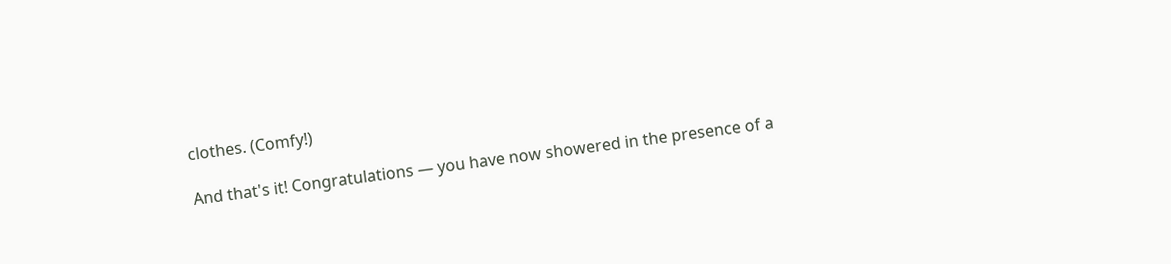clothes. (Comfy!)

And that's it! Congratulations — you have now showered in the presence of a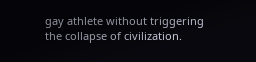gay athlete without triggering the collapse of civilization.